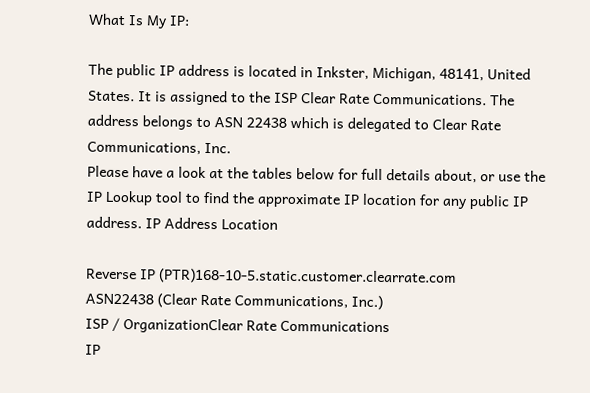What Is My IP:

The public IP address is located in Inkster, Michigan, 48141, United States. It is assigned to the ISP Clear Rate Communications. The address belongs to ASN 22438 which is delegated to Clear Rate Communications, Inc.
Please have a look at the tables below for full details about, or use the IP Lookup tool to find the approximate IP location for any public IP address. IP Address Location

Reverse IP (PTR)168-10-5.static.customer.clearrate.com
ASN22438 (Clear Rate Communications, Inc.)
ISP / OrganizationClear Rate Communications
IP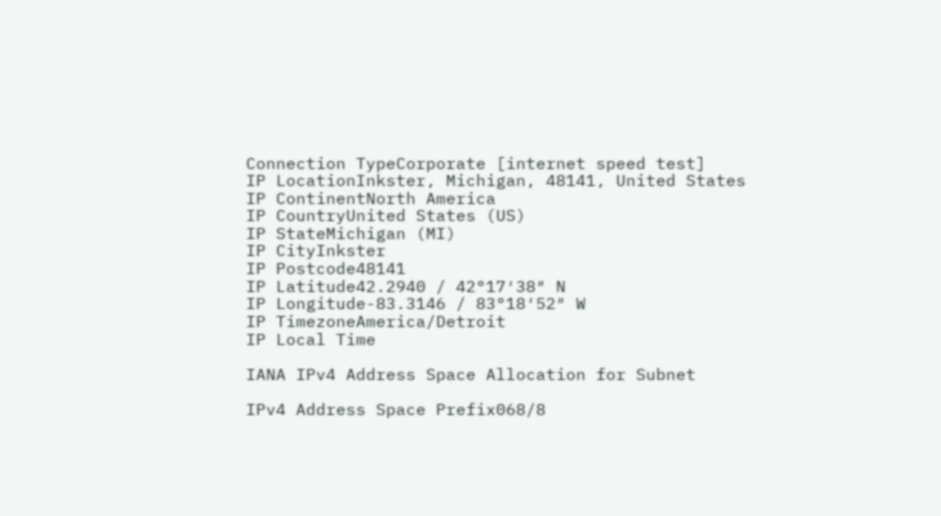Connection TypeCorporate [internet speed test]
IP LocationInkster, Michigan, 48141, United States
IP ContinentNorth America
IP CountryUnited States (US)
IP StateMichigan (MI)
IP CityInkster
IP Postcode48141
IP Latitude42.2940 / 42°17′38″ N
IP Longitude-83.3146 / 83°18′52″ W
IP TimezoneAmerica/Detroit
IP Local Time

IANA IPv4 Address Space Allocation for Subnet

IPv4 Address Space Prefix068/8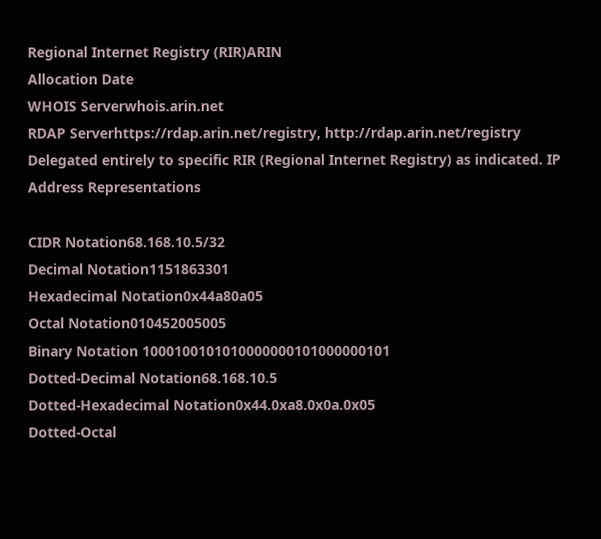Regional Internet Registry (RIR)ARIN
Allocation Date
WHOIS Serverwhois.arin.net
RDAP Serverhttps://rdap.arin.net/registry, http://rdap.arin.net/registry
Delegated entirely to specific RIR (Regional Internet Registry) as indicated. IP Address Representations

CIDR Notation68.168.10.5/32
Decimal Notation1151863301
Hexadecimal Notation0x44a80a05
Octal Notation010452005005
Binary Notation 1000100101010000000101000000101
Dotted-Decimal Notation68.168.10.5
Dotted-Hexadecimal Notation0x44.0xa8.0x0a.0x05
Dotted-Octal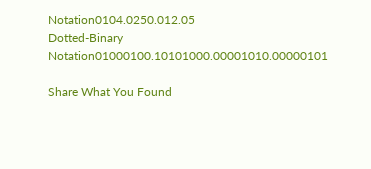Notation0104.0250.012.05
Dotted-Binary Notation01000100.10101000.00001010.00000101

Share What You Found